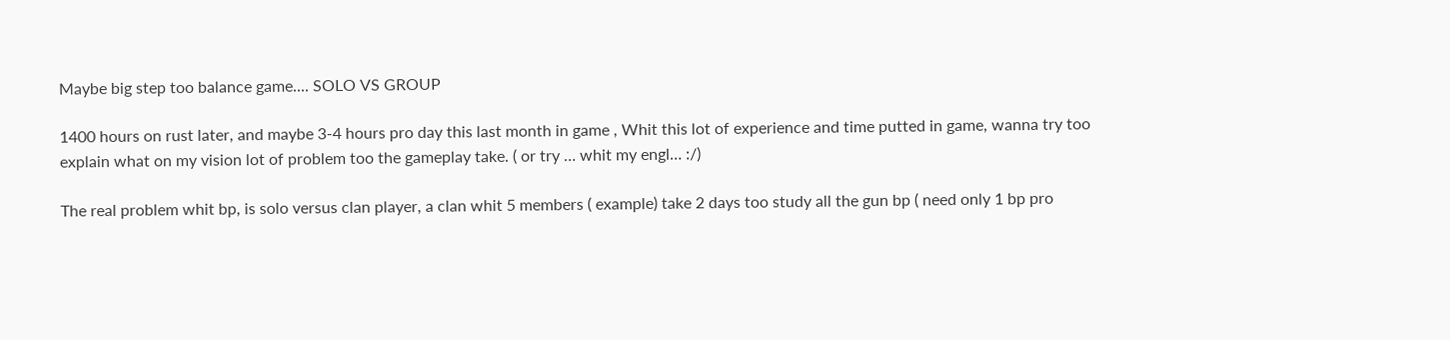Maybe big step too balance game.... SOLO VS GROUP

1400 hours on rust later, and maybe 3-4 hours pro day this last month in game , Whit this lot of experience and time putted in game, wanna try too explain what on my vision lot of problem too the gameplay take. ( or try … whit my engl… :/)

The real problem whit bp, is solo versus clan player, a clan whit 5 members ( example) take 2 days too study all the gun bp ( need only 1 bp pro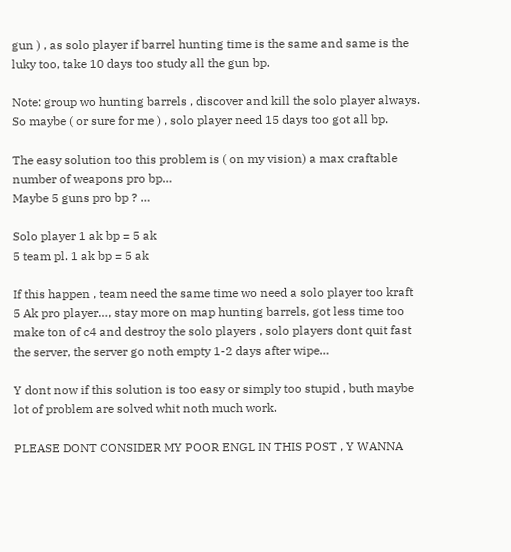gun ) , as solo player if barrel hunting time is the same and same is the luky too, take 10 days too study all the gun bp.

Note: group wo hunting barrels , discover and kill the solo player always. So maybe ( or sure for me ) , solo player need 15 days too got all bp.

The easy solution too this problem is ( on my vision) a max craftable number of weapons pro bp…
Maybe 5 guns pro bp ? …

Solo player 1 ak bp = 5 ak
5 team pl. 1 ak bp = 5 ak

If this happen , team need the same time wo need a solo player too kraft 5 Ak pro player…, stay more on map hunting barrels, got less time too make ton of c4 and destroy the solo players , solo players dont quit fast the server, the server go noth empty 1-2 days after wipe…

Y dont now if this solution is too easy or simply too stupid , buth maybe lot of problem are solved whit noth much work.

PLEASE DONT CONSIDER MY POOR ENGL IN THIS POST , Y WANNA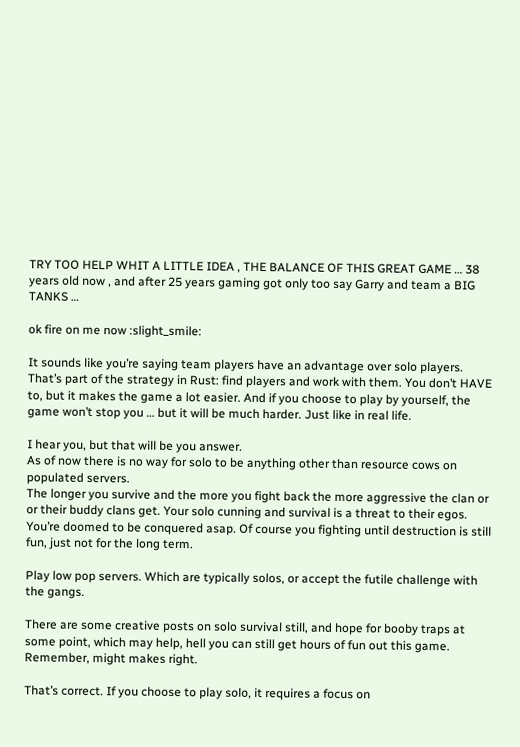TRY TOO HELP WHIT A LITTLE IDEA , THE BALANCE OF THIS GREAT GAME … 38 years old now , and after 25 years gaming got only too say Garry and team a BIG TANKS …

ok fire on me now :slight_smile:

It sounds like you’re saying team players have an advantage over solo players. That’s part of the strategy in Rust: find players and work with them. You don’t HAVE to, but it makes the game a lot easier. And if you choose to play by yourself, the game won’t stop you … but it will be much harder. Just like in real life.

I hear you, but that will be you answer.
As of now there is no way for solo to be anything other than resource cows on populated servers.
The longer you survive and the more you fight back the more aggressive the clan or or their buddy clans get. Your solo cunning and survival is a threat to their egos. You’re doomed to be conquered asap. Of course you fighting until destruction is still fun, just not for the long term.

Play low pop servers. Which are typically solos, or accept the futile challenge with the gangs.

There are some creative posts on solo survival still, and hope for booby traps at some point, which may help, hell you can still get hours of fun out this game. Remember, might makes right.

That’s correct. If you choose to play solo, it requires a focus on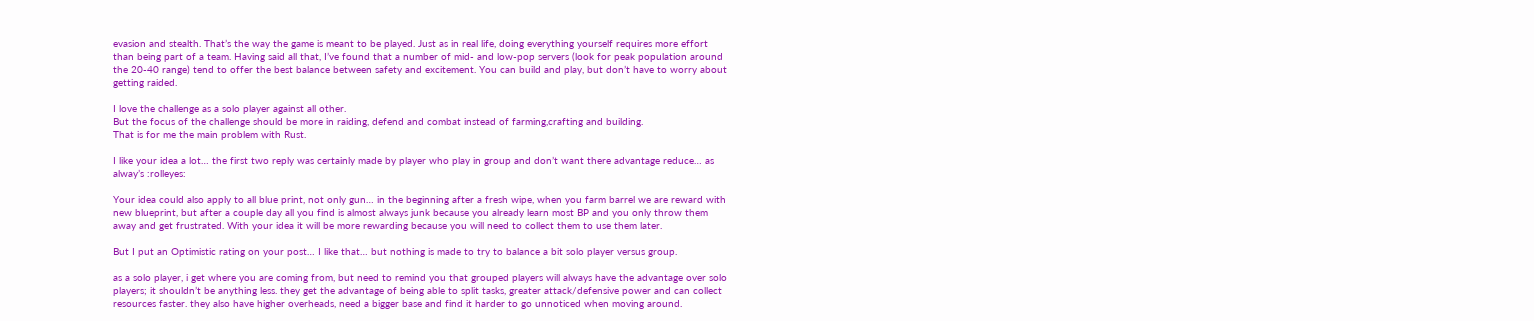evasion and stealth. That’s the way the game is meant to be played. Just as in real life, doing everything yourself requires more effort than being part of a team. Having said all that, I’ve found that a number of mid- and low-pop servers (look for peak population around the 20-40 range) tend to offer the best balance between safety and excitement. You can build and play, but don’t have to worry about getting raided.

I love the challenge as a solo player against all other.
But the focus of the challenge should be more in raiding, defend and combat instead of farming,crafting and building.
That is for me the main problem with Rust.

I like your idea a lot… the first two reply was certainly made by player who play in group and don’t want there advantage reduce… as alway’s :rolleyes:

Your idea could also apply to all blue print, not only gun… in the beginning after a fresh wipe, when you farm barrel we are reward with new blueprint, but after a couple day all you find is almost always junk because you already learn most BP and you only throw them away and get frustrated. With your idea it will be more rewarding because you will need to collect them to use them later.

But I put an Optimistic rating on your post… I like that… but nothing is made to try to balance a bit solo player versus group.

as a solo player, i get where you are coming from, but need to remind you that grouped players will always have the advantage over solo players; it shouldn’t be anything less. they get the advantage of being able to split tasks, greater attack/defensive power and can collect resources faster. they also have higher overheads, need a bigger base and find it harder to go unnoticed when moving around.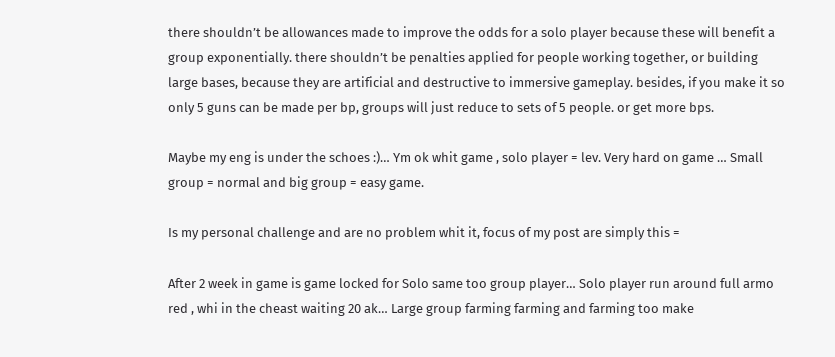there shouldn’t be allowances made to improve the odds for a solo player because these will benefit a group exponentially. there shouldn’t be penalties applied for people working together, or building large bases, because they are artificial and destructive to immersive gameplay. besides, if you make it so only 5 guns can be made per bp, groups will just reduce to sets of 5 people. or get more bps.

Maybe my eng is under the schoes :)… Ym ok whit game , solo player = lev. Very hard on game … Small group = normal and big group = easy game.

Is my personal challenge and are no problem whit it, focus of my post are simply this =

After 2 week in game is game locked for Solo same too group player… Solo player run around full armo red , whi in the cheast waiting 20 ak… Large group farming farming and farming too make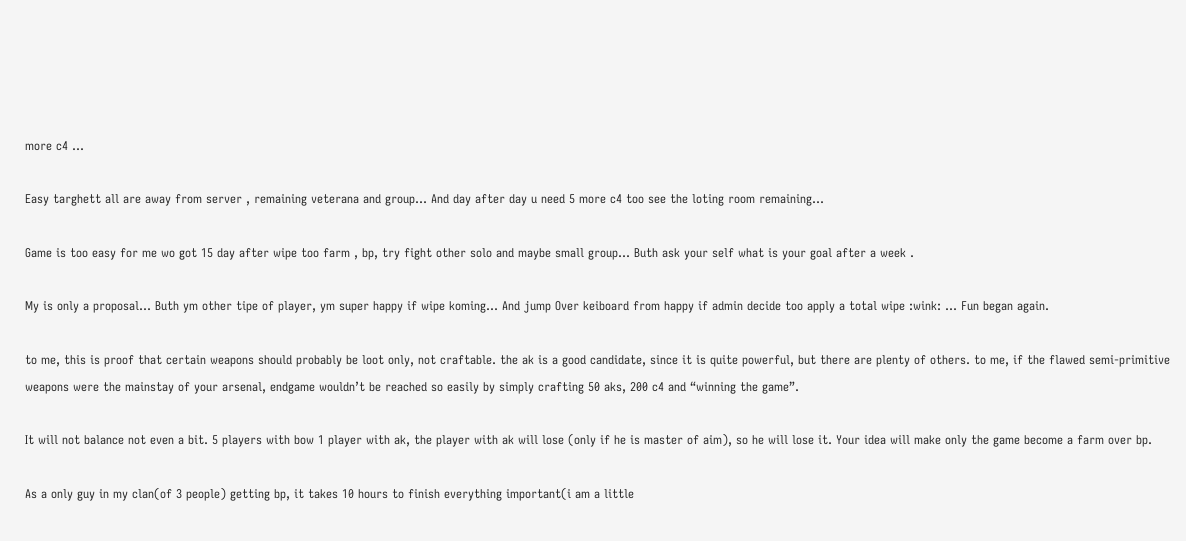more c4 …

Easy targhett all are away from server , remaining veterana and group… And day after day u need 5 more c4 too see the loting room remaining…

Game is too easy for me wo got 15 day after wipe too farm , bp, try fight other solo and maybe small group… Buth ask your self what is your goal after a week .

My is only a proposal… Buth ym other tipe of player, ym super happy if wipe koming… And jump Over keiboard from happy if admin decide too apply a total wipe :wink: … Fun began again.

to me, this is proof that certain weapons should probably be loot only, not craftable. the ak is a good candidate, since it is quite powerful, but there are plenty of others. to me, if the flawed semi-primitive weapons were the mainstay of your arsenal, endgame wouldn’t be reached so easily by simply crafting 50 aks, 200 c4 and “winning the game”.

It will not balance not even a bit. 5 players with bow 1 player with ak, the player with ak will lose (only if he is master of aim), so he will lose it. Your idea will make only the game become a farm over bp.

As a only guy in my clan(of 3 people) getting bp, it takes 10 hours to finish everything important(i am a little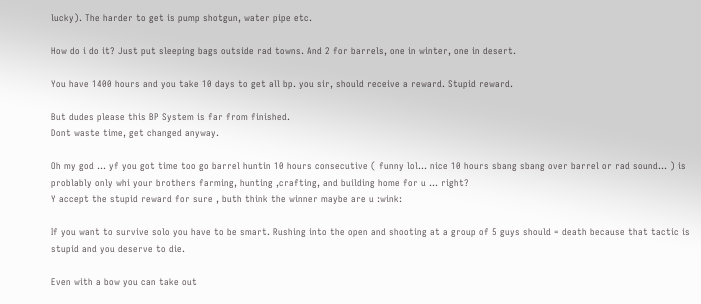lucky). The harder to get is pump shotgun, water pipe etc.

How do i do it? Just put sleeping bags outside rad towns. And 2 for barrels, one in winter, one in desert.

You have 1400 hours and you take 10 days to get all bp. you sir, should receive a reward. Stupid reward.

But dudes please this BP System is far from finished.
Dont waste time, get changed anyway.

Oh my god … yf you got time too go barrel huntin 10 hours consecutive ( funny lol… nice 10 hours sbang sbang over barrel or rad sound… ) is problably only whi your brothers farming, hunting ,crafting, and building home for u … right?
Y accept the stupid reward for sure , buth think the winner maybe are u :wink:

If you want to survive solo you have to be smart. Rushing into the open and shooting at a group of 5 guys should = death because that tactic is stupid and you deserve to die.

Even with a bow you can take out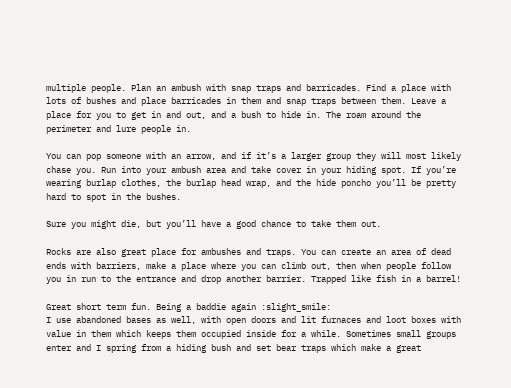multiple people. Plan an ambush with snap traps and barricades. Find a place with lots of bushes and place barricades in them and snap traps between them. Leave a place for you to get in and out, and a bush to hide in. The roam around the perimeter and lure people in.

You can pop someone with an arrow, and if it’s a larger group they will most likely chase you. Run into your ambush area and take cover in your hiding spot. If you’re wearing burlap clothes, the burlap head wrap, and the hide poncho you’ll be pretty hard to spot in the bushes.

Sure you might die, but you’ll have a good chance to take them out.

Rocks are also great place for ambushes and traps. You can create an area of dead ends with barriers, make a place where you can climb out, then when people follow you in run to the entrance and drop another barrier. Trapped like fish in a barrel!

Great short term fun. Being a baddie again :slight_smile:
I use abandoned bases as well, with open doors and lit furnaces and loot boxes with value in them which keeps them occupied inside for a while. Sometimes small groups enter and I spring from a hiding bush and set bear traps which make a great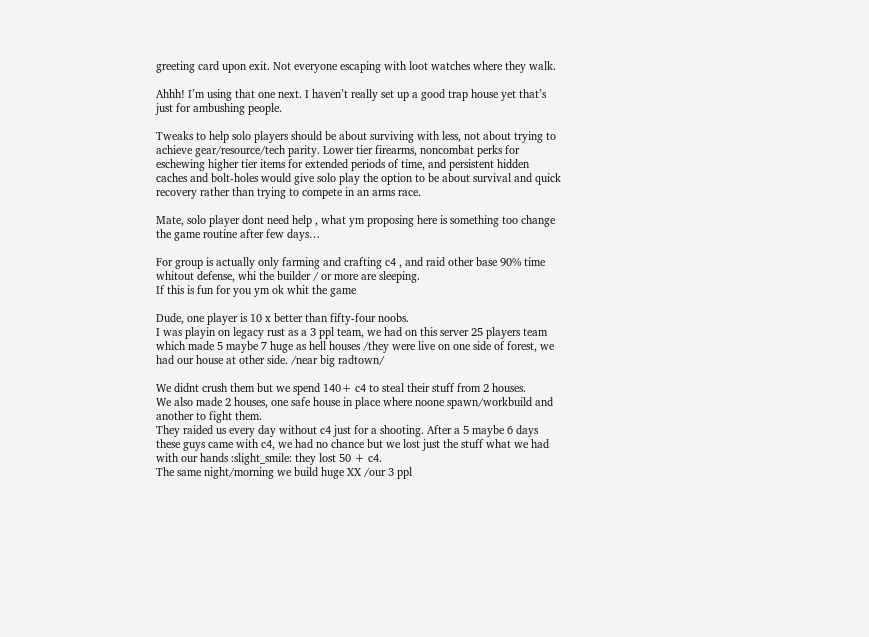greeting card upon exit. Not everyone escaping with loot watches where they walk.

Ahhh! I’m using that one next. I haven’t really set up a good trap house yet that’s just for ambushing people.

Tweaks to help solo players should be about surviving with less, not about trying to achieve gear/resource/tech parity. Lower tier firearms, noncombat perks for eschewing higher tier items for extended periods of time, and persistent hidden caches and bolt-holes would give solo play the option to be about survival and quick recovery rather than trying to compete in an arms race.

Mate, solo player dont need help , what ym proposing here is something too change the game routine after few days…

For group is actually only farming and crafting c4 , and raid other base 90% time whitout defense, whi the builder / or more are sleeping.
If this is fun for you ym ok whit the game

Dude, one player is 10 x better than fifty-four noobs.
I was playin on legacy rust as a 3 ppl team, we had on this server 25 players team which made 5 maybe 7 huge as hell houses /they were live on one side of forest, we had our house at other side. /near big radtown/

We didnt crush them but we spend 140+ c4 to steal their stuff from 2 houses.
We also made 2 houses, one safe house in place where noone spawn/workbuild and another to fight them.
They raided us every day without c4 just for a shooting. After a 5 maybe 6 days these guys came with c4, we had no chance but we lost just the stuff what we had with our hands :slight_smile: they lost 50 + c4.
The same night/morning we build huge XX /our 3 ppl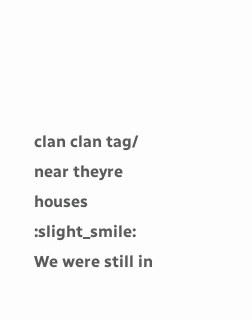clan clan tag/ near theyre houses :slight_smile:
We were still in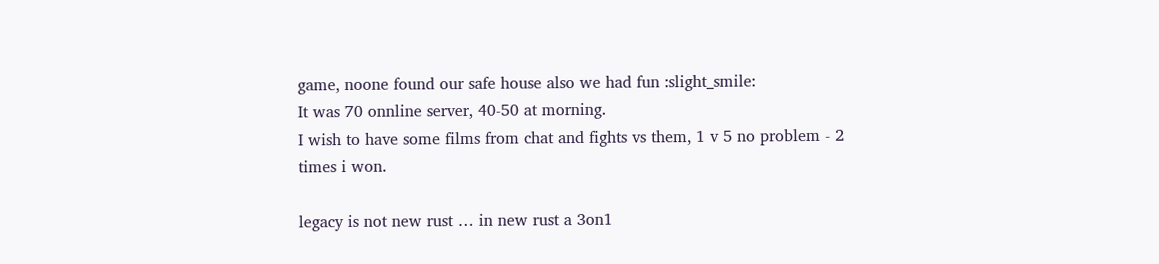game, noone found our safe house also we had fun :slight_smile:
It was 70 onnline server, 40-50 at morning.
I wish to have some films from chat and fights vs them, 1 v 5 no problem - 2 times i won.

legacy is not new rust … in new rust a 3on1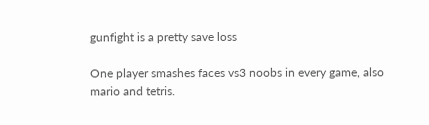gunfight is a pretty save loss

One player smashes faces vs3 noobs in every game, also mario and tetris.